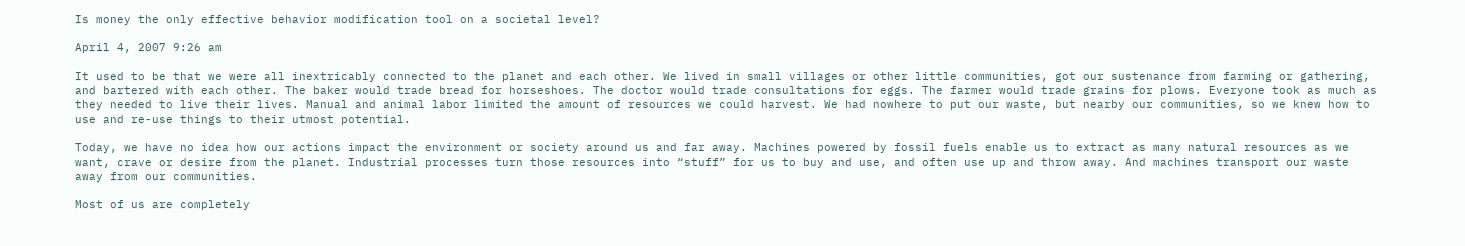Is money the only effective behavior modification tool on a societal level?

April 4, 2007 9:26 am

It used to be that we were all inextricably connected to the planet and each other. We lived in small villages or other little communities, got our sustenance from farming or gathering, and bartered with each other. The baker would trade bread for horseshoes. The doctor would trade consultations for eggs. The farmer would trade grains for plows. Everyone took as much as they needed to live their lives. Manual and animal labor limited the amount of resources we could harvest. We had nowhere to put our waste, but nearby our communities, so we knew how to use and re-use things to their utmost potential.

Today, we have no idea how our actions impact the environment or society around us and far away. Machines powered by fossil fuels enable us to extract as many natural resources as we want, crave or desire from the planet. Industrial processes turn those resources into “stuff” for us to buy and use, and often use up and throw away. And machines transport our waste away from our communities.

Most of us are completely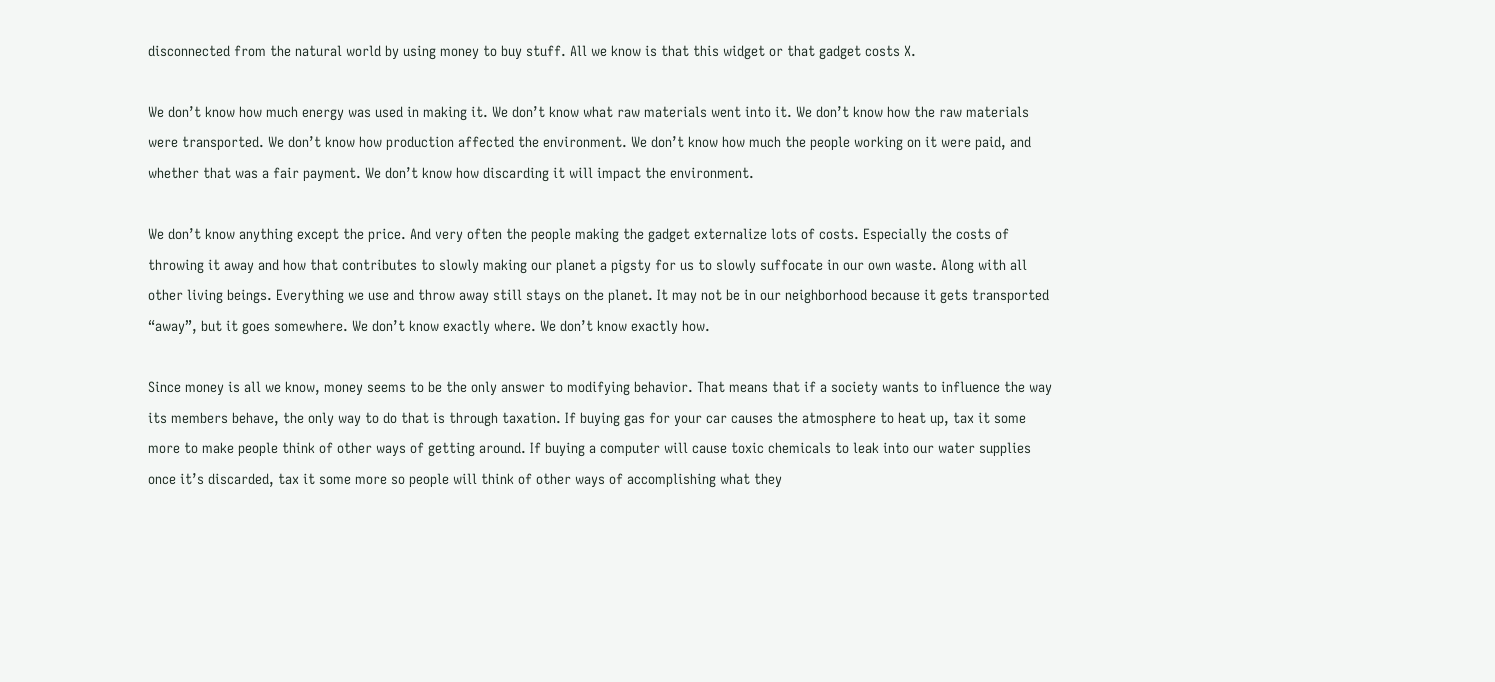disconnected from the natural world by using money to buy stuff. All we know is that this widget or that gadget costs X.

We don’t know how much energy was used in making it. We don’t know what raw materials went into it. We don’t know how the raw materials were transported. We don’t know how production affected the environment. We don’t know how much the people working on it were paid, and whether that was a fair payment. We don’t know how discarding it will impact the environment.

We don’t know anything except the price. And very often the people making the gadget externalize lots of costs. Especially the costs of throwing it away and how that contributes to slowly making our planet a pigsty for us to slowly suffocate in our own waste. Along with all other living beings. Everything we use and throw away still stays on the planet. It may not be in our neighborhood because it gets transported “away”, but it goes somewhere. We don’t know exactly where. We don’t know exactly how.

Since money is all we know, money seems to be the only answer to modifying behavior. That means that if a society wants to influence the way its members behave, the only way to do that is through taxation. If buying gas for your car causes the atmosphere to heat up, tax it some more to make people think of other ways of getting around. If buying a computer will cause toxic chemicals to leak into our water supplies once it’s discarded, tax it some more so people will think of other ways of accomplishing what they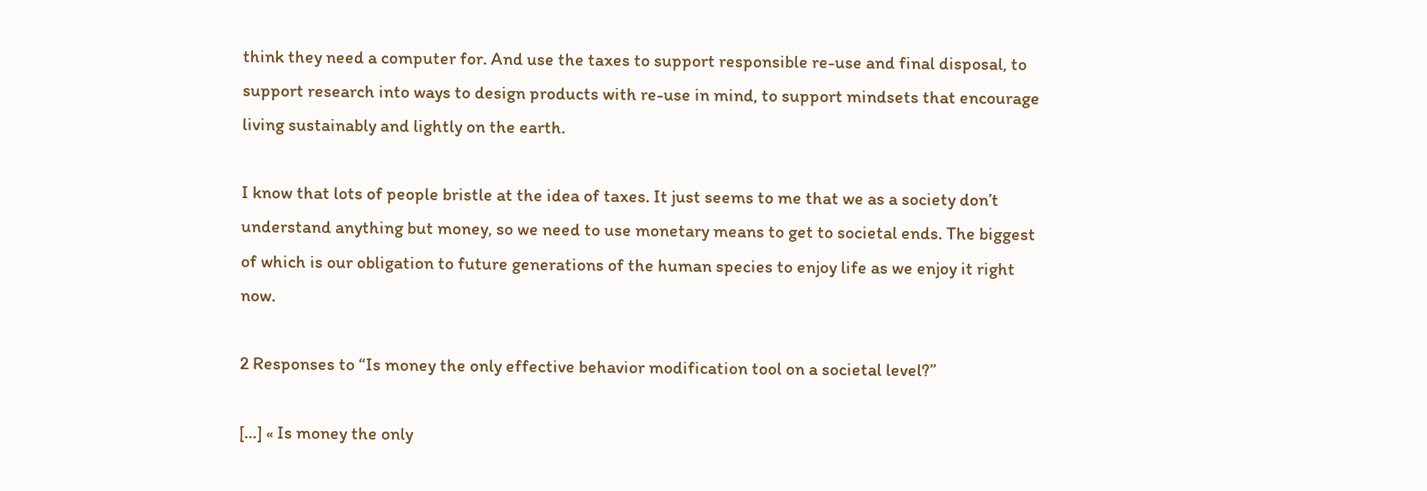think they need a computer for. And use the taxes to support responsible re-use and final disposal, to support research into ways to design products with re-use in mind, to support mindsets that encourage living sustainably and lightly on the earth.

I know that lots of people bristle at the idea of taxes. It just seems to me that we as a society don’t understand anything but money, so we need to use monetary means to get to societal ends. The biggest of which is our obligation to future generations of the human species to enjoy life as we enjoy it right now.

2 Responses to “Is money the only effective behavior modification tool on a societal level?”

[…] « Is money the only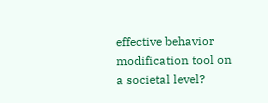effective behavior modification tool on a societal level?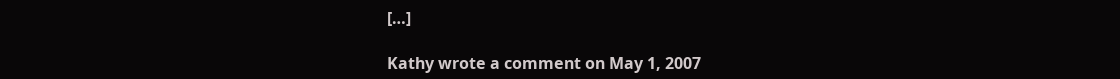[…]

Kathy wrote a comment on May 1, 2007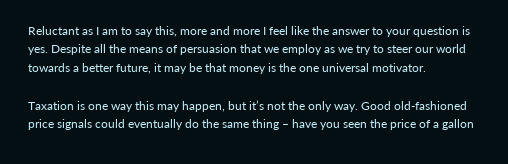Reluctant as I am to say this, more and more I feel like the answer to your question is yes. Despite all the means of persuasion that we employ as we try to steer our world towards a better future, it may be that money is the one universal motivator.

Taxation is one way this may happen, but it’s not the only way. Good old-fashioned price signals could eventually do the same thing – have you seen the price of a gallon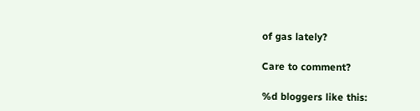of gas lately?

Care to comment?

%d bloggers like this: